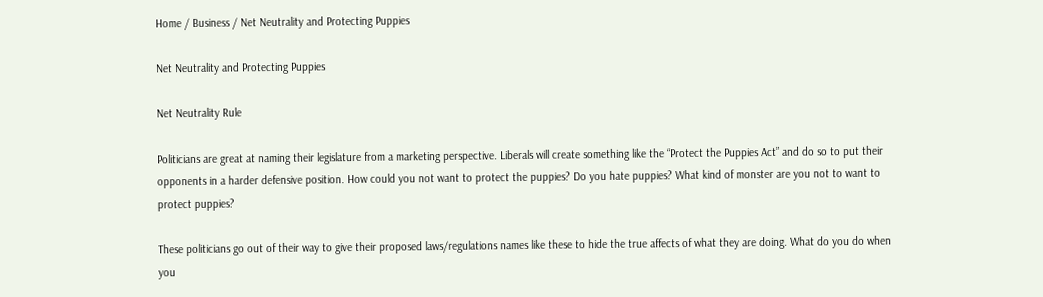Home / Business / Net Neutrality and Protecting Puppies

Net Neutrality and Protecting Puppies

Net Neutrality Rule

Politicians are great at naming their legislature from a marketing perspective. Liberals will create something like the “Protect the Puppies Act” and do so to put their opponents in a harder defensive position. How could you not want to protect the puppies? Do you hate puppies? What kind of monster are you not to want to protect puppies?

These politicians go out of their way to give their proposed laws/regulations names like these to hide the true affects of what they are doing. What do you do when you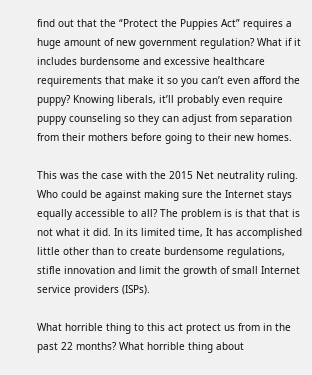find out that the “Protect the Puppies Act” requires a huge amount of new government regulation? What if it includes burdensome and excessive healthcare requirements that make it so you can’t even afford the puppy? Knowing liberals, it’ll probably even require puppy counseling so they can adjust from separation from their mothers before going to their new homes.

This was the case with the 2015 Net neutrality ruling. Who could be against making sure the Internet stays equally accessible to all? The problem is is that that is not what it did. In its limited time, It has accomplished little other than to create burdensome regulations, stifle innovation and limit the growth of small Internet service providers (ISPs).

What horrible thing to this act protect us from in the past 22 months? What horrible thing about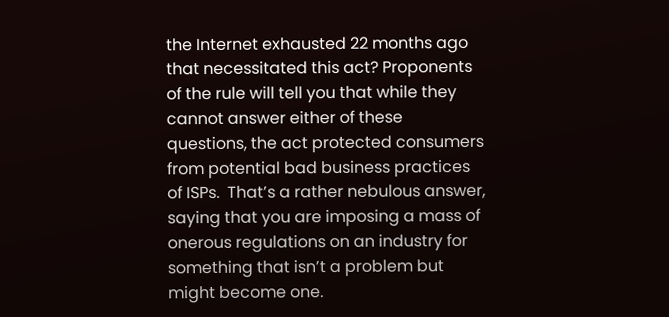the Internet exhausted 22 months ago that necessitated this act? Proponents of the rule will tell you that while they cannot answer either of these questions, the act protected consumers from potential bad business practices of ISPs.  That’s a rather nebulous answer, saying that you are imposing a mass of onerous regulations on an industry for something that isn’t a problem but might become one.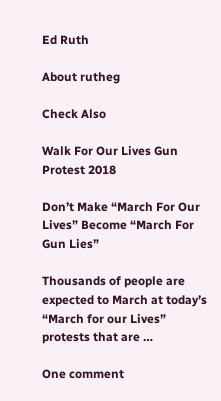Ed Ruth

About rutheg

Check Also

Walk For Our Lives Gun Protest 2018

Don’t Make “March For Our Lives” Become “March For Gun Lies”

Thousands of people are expected to March at today’s “March for our Lives” protests that are …

One comment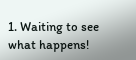1. Waiting to see what happens!